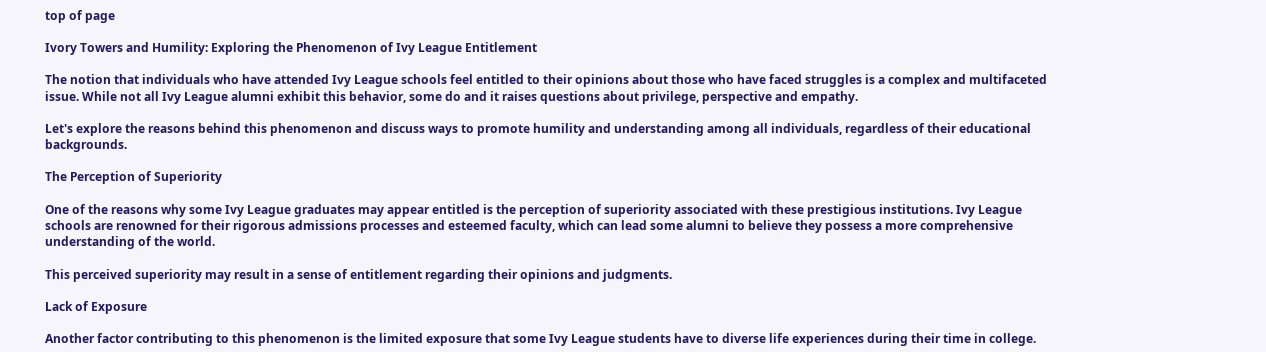top of page

Ivory Towers and Humility: Exploring the Phenomenon of Ivy League Entitlement

The notion that individuals who have attended Ivy League schools feel entitled to their opinions about those who have faced struggles is a complex and multifaceted issue. While not all Ivy League alumni exhibit this behavior, some do and it raises questions about privilege, perspective and empathy.

Let's explore the reasons behind this phenomenon and discuss ways to promote humility and understanding among all individuals, regardless of their educational backgrounds.

The Perception of Superiority

One of the reasons why some Ivy League graduates may appear entitled is the perception of superiority associated with these prestigious institutions. Ivy League schools are renowned for their rigorous admissions processes and esteemed faculty, which can lead some alumni to believe they possess a more comprehensive understanding of the world.

This perceived superiority may result in a sense of entitlement regarding their opinions and judgments.

Lack of Exposure

Another factor contributing to this phenomenon is the limited exposure that some Ivy League students have to diverse life experiences during their time in college.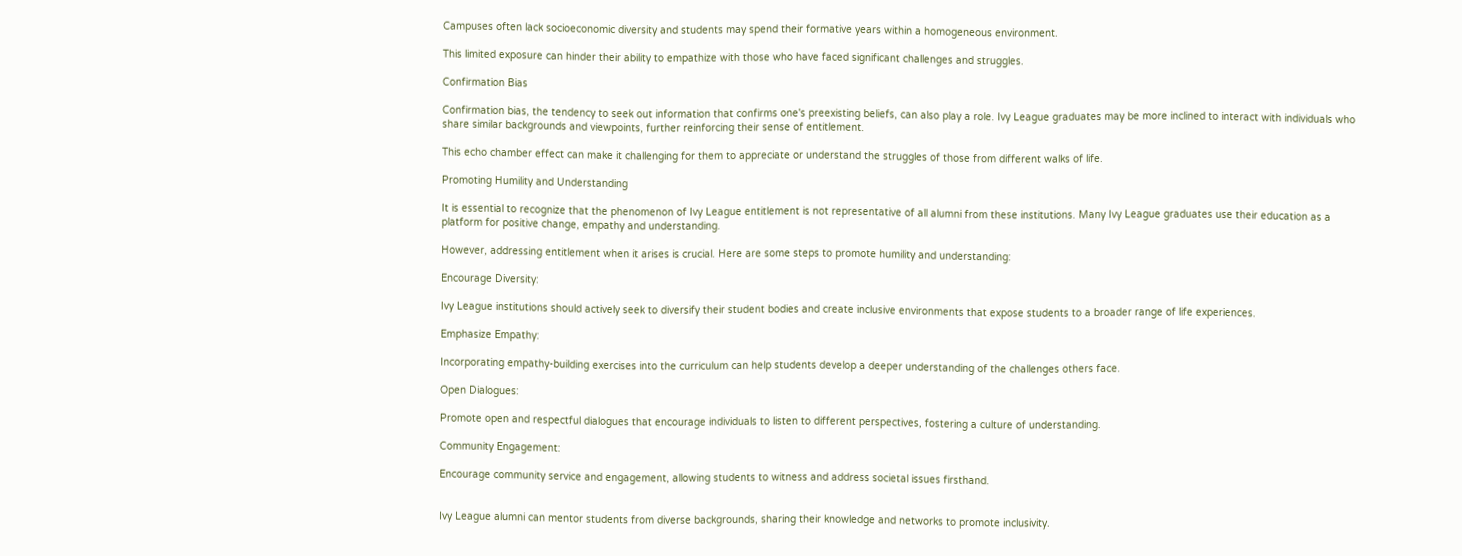Campuses often lack socioeconomic diversity and students may spend their formative years within a homogeneous environment.

This limited exposure can hinder their ability to empathize with those who have faced significant challenges and struggles.

Confirmation Bias

Confirmation bias, the tendency to seek out information that confirms one's preexisting beliefs, can also play a role. Ivy League graduates may be more inclined to interact with individuals who share similar backgrounds and viewpoints, further reinforcing their sense of entitlement.

This echo chamber effect can make it challenging for them to appreciate or understand the struggles of those from different walks of life.

Promoting Humility and Understanding

It is essential to recognize that the phenomenon of Ivy League entitlement is not representative of all alumni from these institutions. Many Ivy League graduates use their education as a platform for positive change, empathy and understanding.

However, addressing entitlement when it arises is crucial. Here are some steps to promote humility and understanding:

Encourage Diversity:

Ivy League institutions should actively seek to diversify their student bodies and create inclusive environments that expose students to a broader range of life experiences.

Emphasize Empathy:

Incorporating empathy-building exercises into the curriculum can help students develop a deeper understanding of the challenges others face.

Open Dialogues:

Promote open and respectful dialogues that encourage individuals to listen to different perspectives, fostering a culture of understanding.

Community Engagement:

Encourage community service and engagement, allowing students to witness and address societal issues firsthand.


Ivy League alumni can mentor students from diverse backgrounds, sharing their knowledge and networks to promote inclusivity.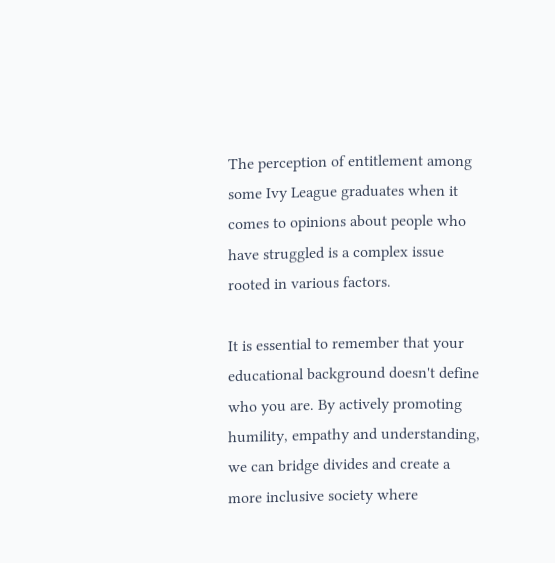The perception of entitlement among some Ivy League graduates when it comes to opinions about people who have struggled is a complex issue rooted in various factors.

It is essential to remember that your educational background doesn't define who you are. By actively promoting humility, empathy and understanding, we can bridge divides and create a more inclusive society where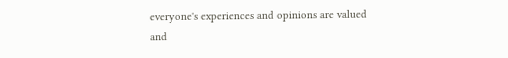everyone's experiences and opinions are valued and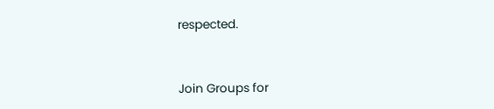respected.



Join Groups for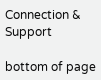Connection & Support

bottom of page